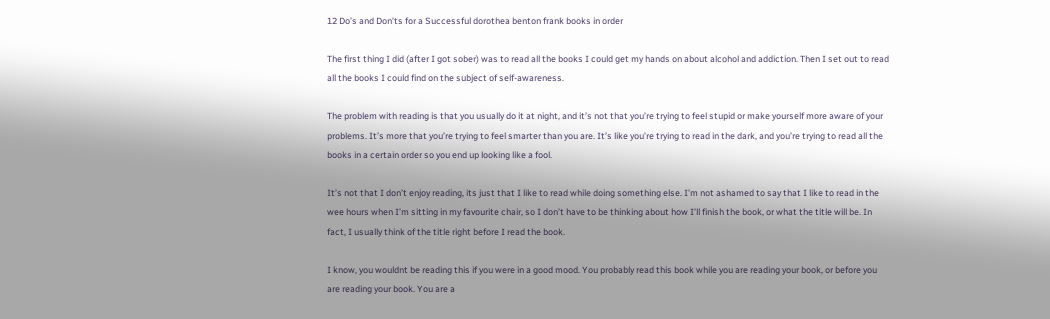12 Do’s and Don’ts for a Successful dorothea benton frank books in order

The first thing I did (after I got sober) was to read all the books I could get my hands on about alcohol and addiction. Then I set out to read all the books I could find on the subject of self-awareness.

The problem with reading is that you usually do it at night, and it’s not that you’re trying to feel stupid or make yourself more aware of your problems. It’s more that you’re trying to feel smarter than you are. It’s like you’re trying to read in the dark, and you’re trying to read all the books in a certain order so you end up looking like a fool.

It’s not that I don’t enjoy reading, its just that I like to read while doing something else. I’m not ashamed to say that I like to read in the wee hours when I’m sitting in my favourite chair, so I don’t have to be thinking about how I’ll finish the book, or what the title will be. In fact, I usually think of the title right before I read the book.

I know, you wouldnt be reading this if you were in a good mood. You probably read this book while you are reading your book, or before you are reading your book. You are a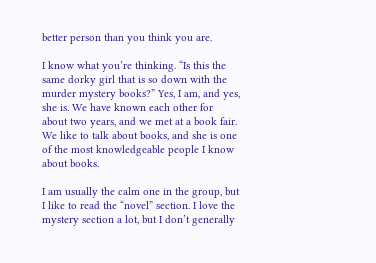better person than you think you are.

I know what you’re thinking. “Is this the same dorky girl that is so down with the murder mystery books?” Yes, I am, and yes, she is. We have known each other for about two years, and we met at a book fair. We like to talk about books, and she is one of the most knowledgeable people I know about books.

I am usually the calm one in the group, but I like to read the “novel” section. I love the mystery section a lot, but I don’t generally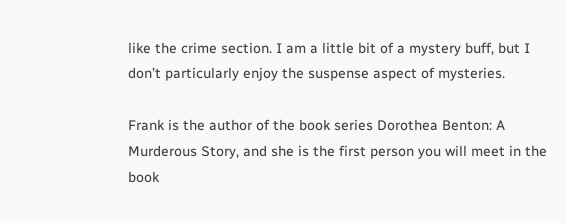like the crime section. I am a little bit of a mystery buff, but I don’t particularly enjoy the suspense aspect of mysteries.

Frank is the author of the book series Dorothea Benton: A Murderous Story, and she is the first person you will meet in the book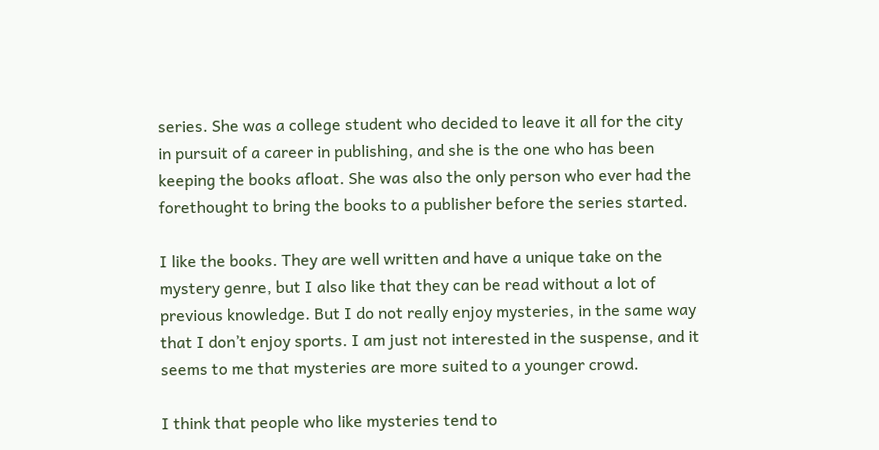series. She was a college student who decided to leave it all for the city in pursuit of a career in publishing, and she is the one who has been keeping the books afloat. She was also the only person who ever had the forethought to bring the books to a publisher before the series started.

I like the books. They are well written and have a unique take on the mystery genre, but I also like that they can be read without a lot of previous knowledge. But I do not really enjoy mysteries, in the same way that I don’t enjoy sports. I am just not interested in the suspense, and it seems to me that mysteries are more suited to a younger crowd.

I think that people who like mysteries tend to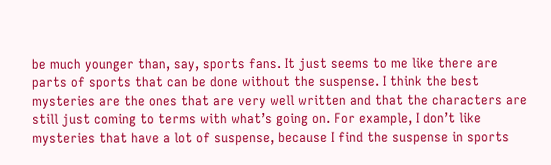be much younger than, say, sports fans. It just seems to me like there are parts of sports that can be done without the suspense. I think the best mysteries are the ones that are very well written and that the characters are still just coming to terms with what’s going on. For example, I don’t like mysteries that have a lot of suspense, because I find the suspense in sports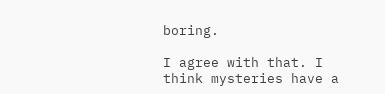boring.

I agree with that. I think mysteries have a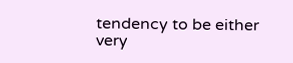tendency to be either very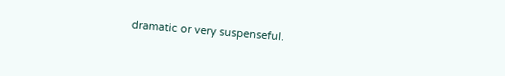dramatic or very suspenseful.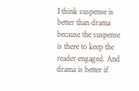I think suspense is better than drama because the suspense is there to keep the reader engaged. And drama is better if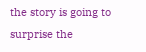the story is going to surprise the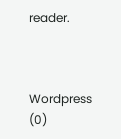reader.



Wordpress (0)